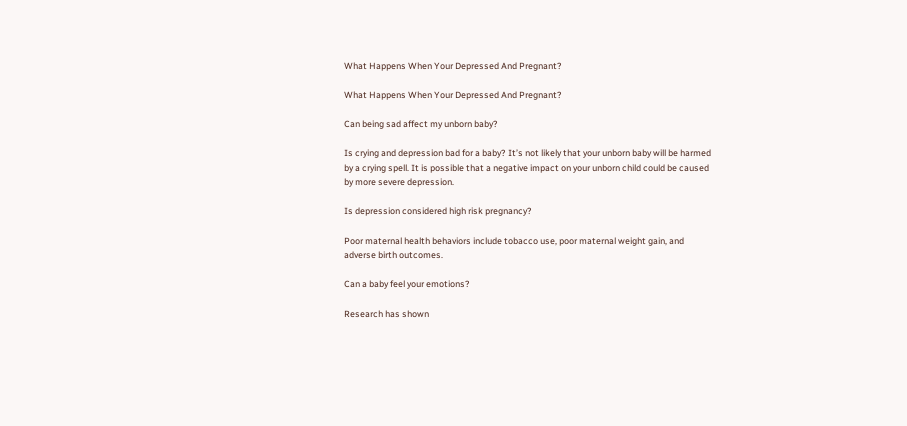What Happens When Your Depressed And Pregnant?

What Happens When Your Depressed And Pregnant?

Can being sad affect my unborn baby?

Is crying and depression bad for a baby? It’s not likely that your unborn baby will be harmed by a crying spell. It is possible that a negative impact on your unborn child could be caused by more severe depression.

Is depression considered high risk pregnancy?

Poor maternal health behaviors include tobacco use, poor maternal weight gain, and adverse birth outcomes.

Can a baby feel your emotions?

Research has shown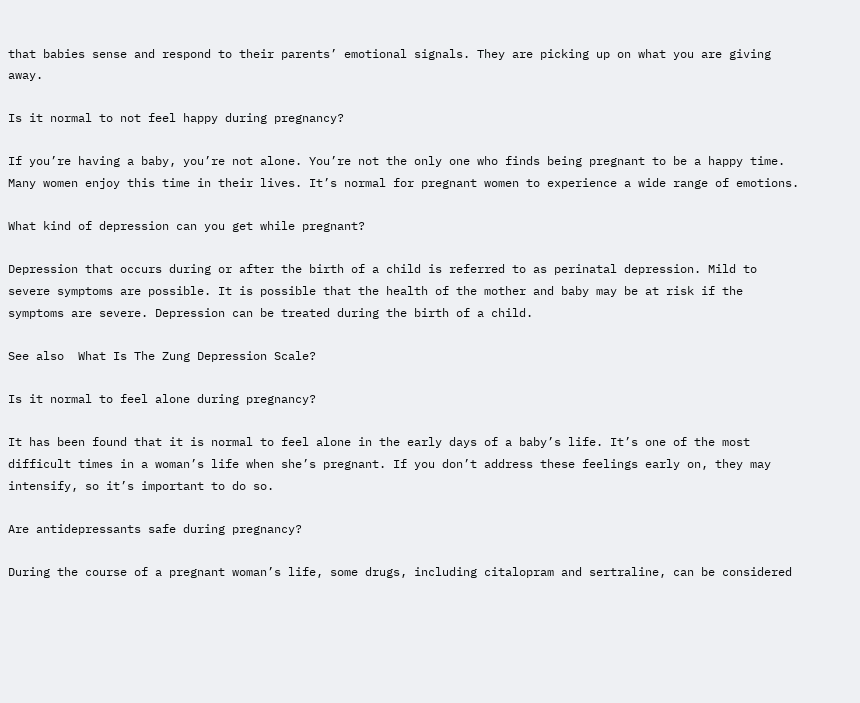that babies sense and respond to their parents’ emotional signals. They are picking up on what you are giving away.

Is it normal to not feel happy during pregnancy?

If you’re having a baby, you’re not alone. You’re not the only one who finds being pregnant to be a happy time. Many women enjoy this time in their lives. It’s normal for pregnant women to experience a wide range of emotions.

What kind of depression can you get while pregnant?

Depression that occurs during or after the birth of a child is referred to as perinatal depression. Mild to severe symptoms are possible. It is possible that the health of the mother and baby may be at risk if the symptoms are severe. Depression can be treated during the birth of a child.

See also  What Is The Zung Depression Scale?

Is it normal to feel alone during pregnancy?

It has been found that it is normal to feel alone in the early days of a baby’s life. It’s one of the most difficult times in a woman’s life when she’s pregnant. If you don’t address these feelings early on, they may intensify, so it’s important to do so.

Are antidepressants safe during pregnancy?

During the course of a pregnant woman’s life, some drugs, including citalopram and sertraline, can be considered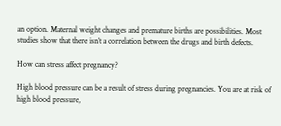an option. Maternal weight changes and premature births are possibilities. Most studies show that there isn’t a correlation between the drugs and birth defects.

How can stress affect pregnancy?

High blood pressure can be a result of stress during pregnancies. You are at risk of high blood pressure,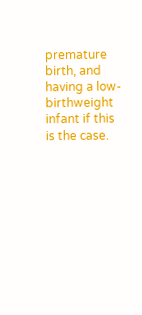premature birth, and having a low-birthweight infant if this is the case.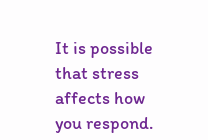It is possible that stress affects how you respond.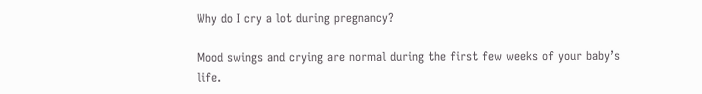Why do I cry a lot during pregnancy?

Mood swings and crying are normal during the first few weeks of your baby’s life.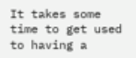It takes some time to get used to having a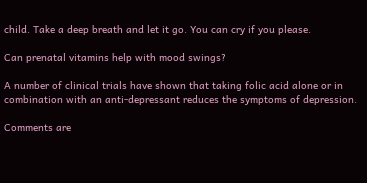child. Take a deep breath and let it go. You can cry if you please.

Can prenatal vitamins help with mood swings?

A number of clinical trials have shown that taking folic acid alone or in combination with an anti-depressant reduces the symptoms of depression.

Comments are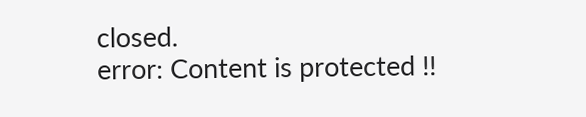closed.
error: Content is protected !!